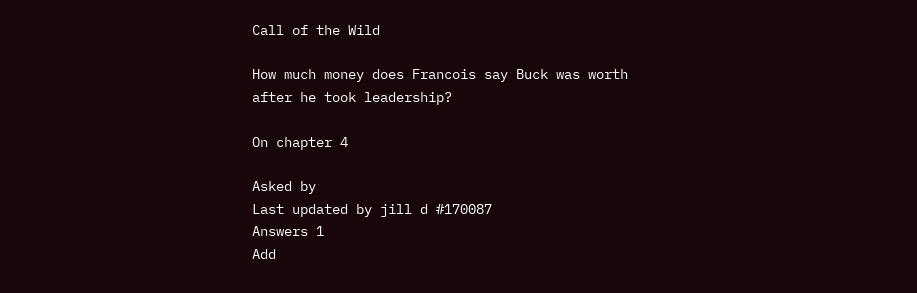Call of the Wild

How much money does Francois say Buck was worth after he took leadership?

On chapter 4

Asked by
Last updated by jill d #170087
Answers 1
Add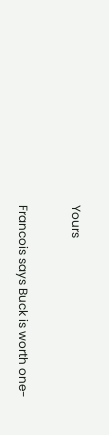Yours

Francois says Buck is worth one-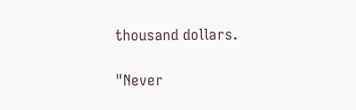thousand dollars.

"Never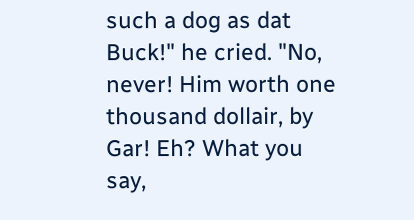such a dog as dat Buck!" he cried. "No, never! Him worth one thousand dollair, by Gar! Eh? What you say,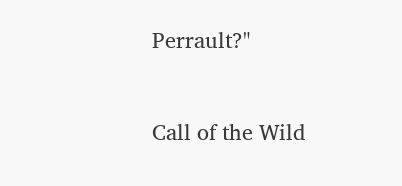Perrault?"


Call of the Wild